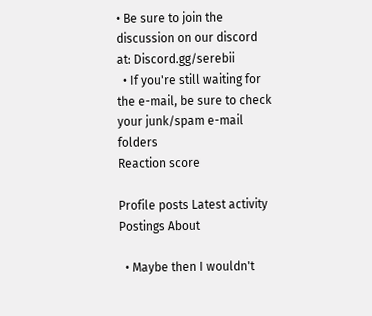• Be sure to join the discussion on our discord at: Discord.gg/serebii
  • If you're still waiting for the e-mail, be sure to check your junk/spam e-mail folders
Reaction score

Profile posts Latest activity Postings About

  • Maybe then I wouldn't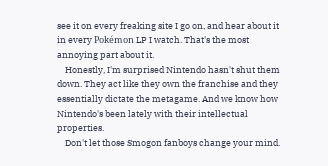see it on every freaking site I go on, and hear about it in every Pokémon LP I watch. That's the most annoying part about it.
    Honestly, I'm surprised Nintendo hasn't shut them down. They act like they own the franchise and they essentially dictate the metagame. And we know how Nintendo's been lately with their intellectual properties.
    Don't let those Smogon fanboys change your mind.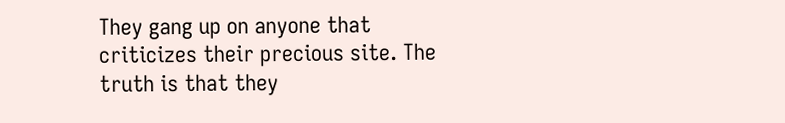They gang up on anyone that criticizes their precious site. The truth is that they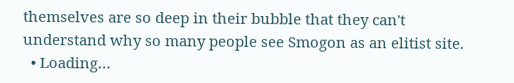themselves are so deep in their bubble that they can't understand why so many people see Smogon as an elitist site.
  • Loading…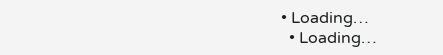• Loading…
  • Loading…